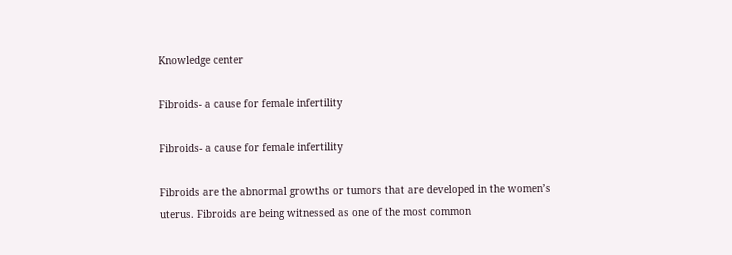Knowledge center

Fibroids- a cause for female infertility

Fibroids- a cause for female infertility

Fibroids are the abnormal growths or tumors that are developed in the women’s uterus. Fibroids are being witnessed as one of the most common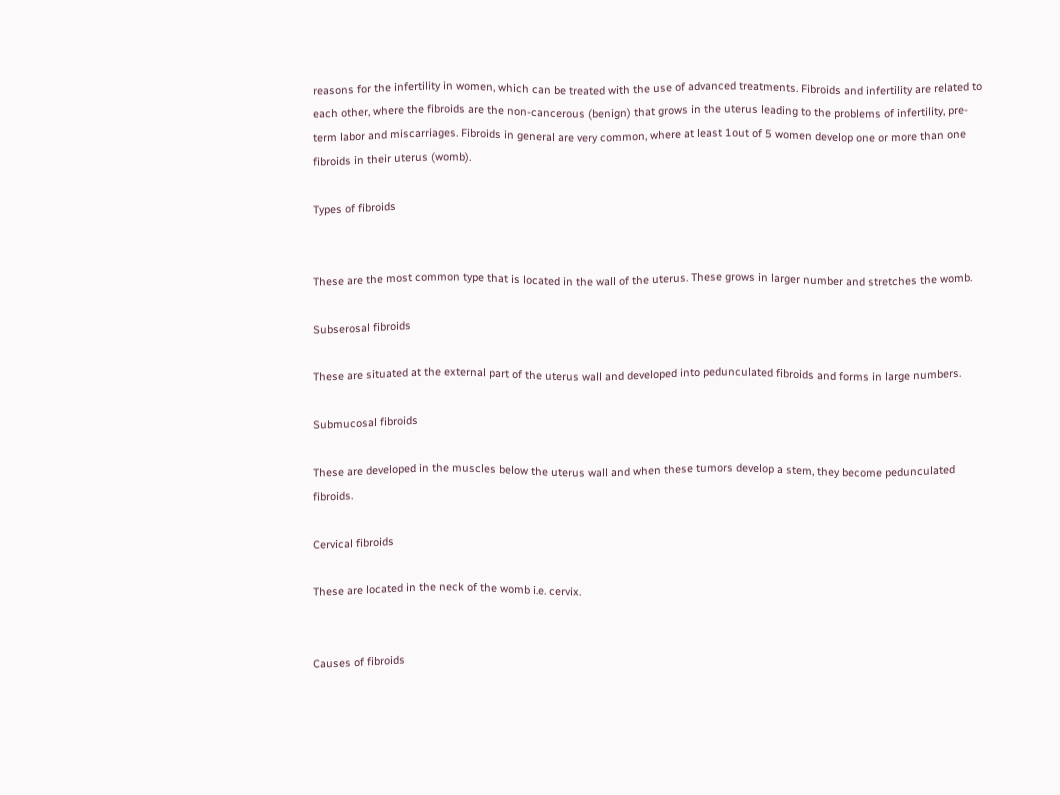reasons for the infertility in women, which can be treated with the use of advanced treatments. Fibroids and infertility are related to each other, where the fibroids are the non-cancerous (benign) that grows in the uterus leading to the problems of infertility, pre-term labor and miscarriages. Fibroids in general are very common, where at least 1out of 5 women develop one or more than one fibroids in their uterus (womb).

Types of fibroids


These are the most common type that is located in the wall of the uterus. These grows in larger number and stretches the womb.

Subserosal fibroids

These are situated at the external part of the uterus wall and developed into pedunculated fibroids and forms in large numbers.

Submucosal fibroids

These are developed in the muscles below the uterus wall and when these tumors develop a stem, they become pedunculated fibroids.

Cervical fibroids

These are located in the neck of the womb i.e. cervix.


Causes of fibroids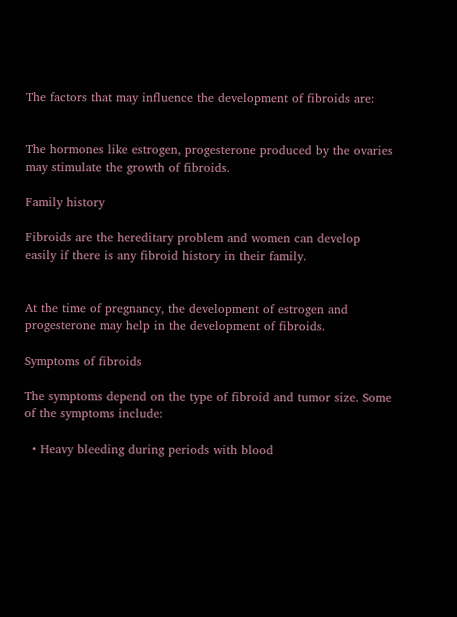The factors that may influence the development of fibroids are:


The hormones like estrogen, progesterone produced by the ovaries may stimulate the growth of fibroids.

Family history

Fibroids are the hereditary problem and women can develop easily if there is any fibroid history in their family.


At the time of pregnancy, the development of estrogen and progesterone may help in the development of fibroids.

Symptoms of fibroids

The symptoms depend on the type of fibroid and tumor size. Some of the symptoms include:

  • Heavy bleeding during periods with blood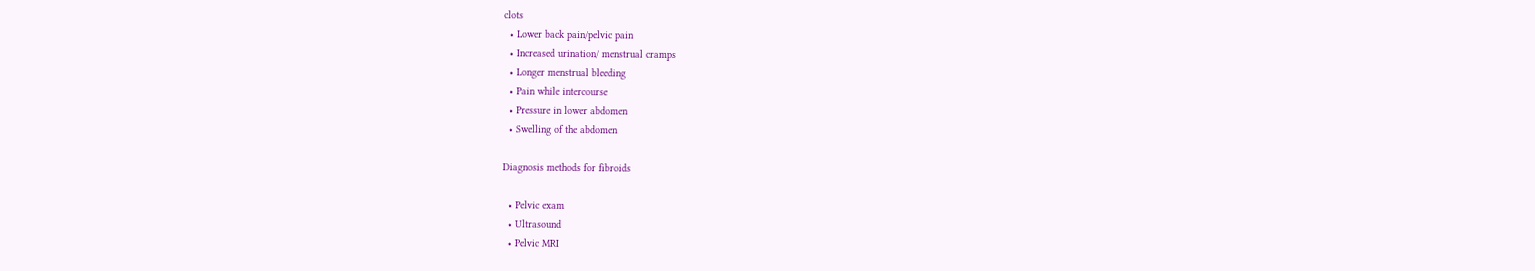clots
  • Lower back pain/pelvic pain
  • Increased urination/ menstrual cramps
  • Longer menstrual bleeding
  • Pain while intercourse
  • Pressure in lower abdomen
  • Swelling of the abdomen

Diagnosis methods for fibroids

  • Pelvic exam
  • Ultrasound
  • Pelvic MRI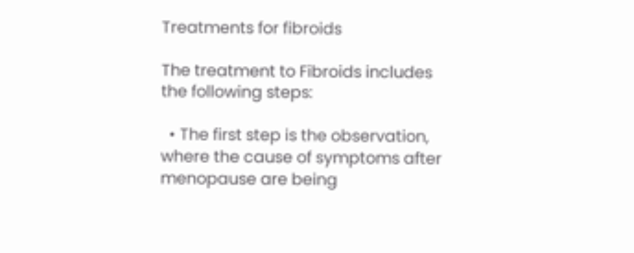Treatments for fibroids

The treatment to Fibroids includes the following steps:

  • The first step is the observation, where the cause of symptoms after menopause are being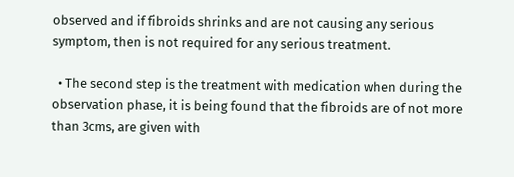observed and if fibroids shrinks and are not causing any serious symptom, then is not required for any serious treatment.

  • The second step is the treatment with medication when during the observation phase, it is being found that the fibroids are of not more than 3cms, are given with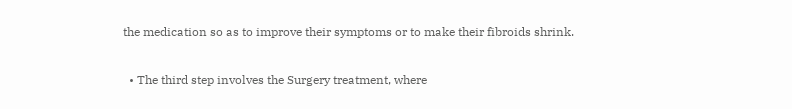the medication so as to improve their symptoms or to make their fibroids shrink.

  • The third step involves the Surgery treatment, where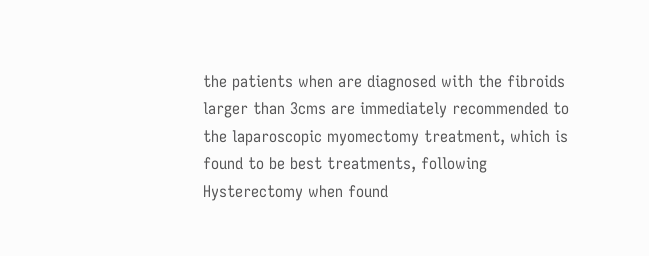the patients when are diagnosed with the fibroids larger than 3cms are immediately recommended to the laparoscopic myomectomy treatment, which is found to be best treatments, following Hysterectomy when found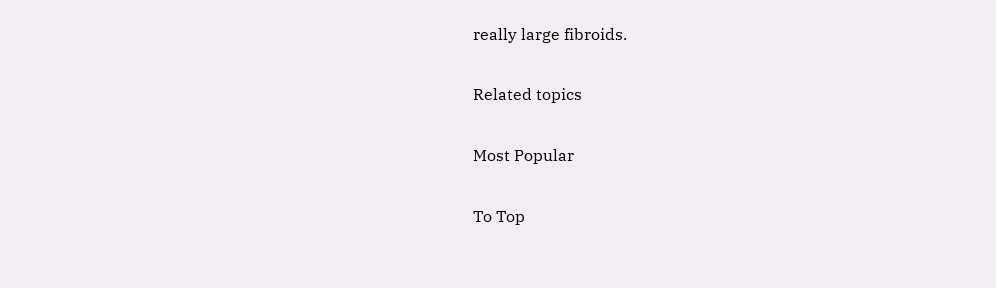really large fibroids.

Related topics

Most Popular

To Top